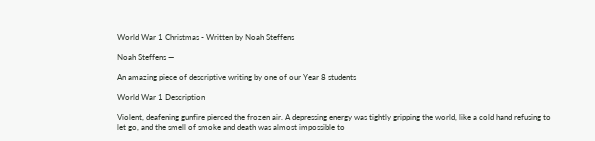World War 1 Christmas - Written by Noah Steffens

Noah Steffens —

An amazing piece of descriptive writing by one of our Year 8 students

World War 1 Description

Violent, deafening gunfire pierced the frozen air. A depressing energy was tightly gripping the world, like a cold hand refusing to let go, and the smell of smoke and death was almost impossible to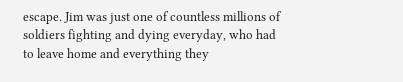escape. Jim was just one of countless millions of soldiers fighting and dying everyday, who had to leave home and everything they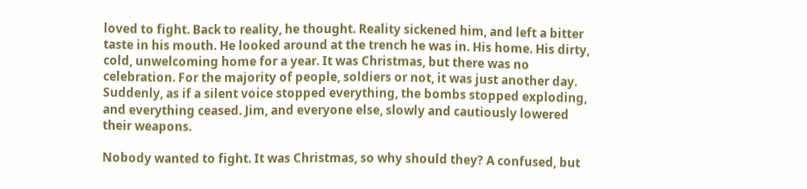loved to fight. Back to reality, he thought. Reality sickened him, and left a bitter taste in his mouth. He looked around at the trench he was in. His home. His dirty, cold, unwelcoming home for a year. It was Christmas, but there was no celebration. For the majority of people, soldiers or not, it was just another day. Suddenly, as if a silent voice stopped everything, the bombs stopped exploding, and everything ceased. Jim, and everyone else, slowly and cautiously lowered their weapons.

Nobody wanted to fight. It was Christmas, so why should they? A confused, but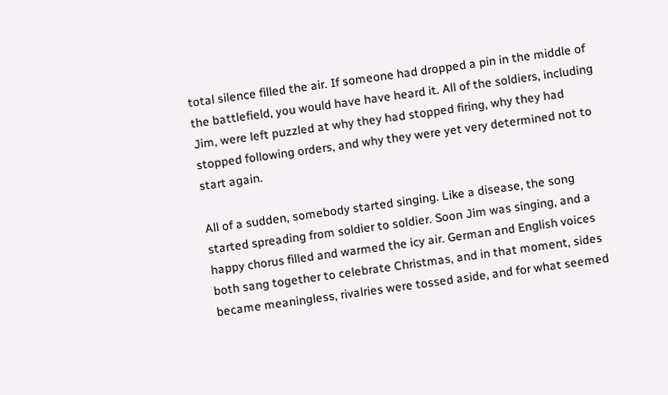total silence filled the air. If someone had dropped a pin in the middle of the battlefield, you would have have heard it. All of the soldiers, including Jim, were left puzzled at why they had stopped firing, why they had stopped following orders, and why they were yet very determined not to start again.

All of a sudden, somebody started singing. Like a disease, the song started spreading from soldier to soldier. Soon Jim was singing, and a happy chorus filled and warmed the icy air. German and English voices both sang together to celebrate Christmas, and in that moment, sides became meaningless, rivalries were tossed aside, and for what seemed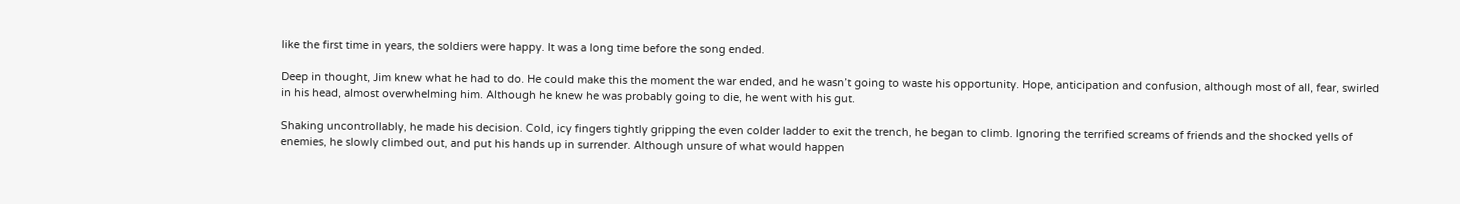like the first time in years, the soldiers were happy. It was a long time before the song ended.

Deep in thought, Jim knew what he had to do. He could make this the moment the war ended, and he wasn’t going to waste his opportunity. Hope, anticipation and confusion, although most of all, fear, swirled in his head, almost overwhelming him. Although he knew he was probably going to die, he went with his gut.

Shaking uncontrollably, he made his decision. Cold, icy fingers tightly gripping the even colder ladder to exit the trench, he began to climb. Ignoring the terrified screams of friends and the shocked yells of enemies, he slowly climbed out, and put his hands up in surrender. Although unsure of what would happen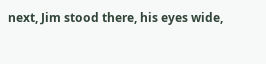next, Jim stood there, his eyes wide,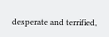desperate and terrified,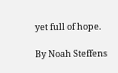yet full of hope.

By Noah Steffens